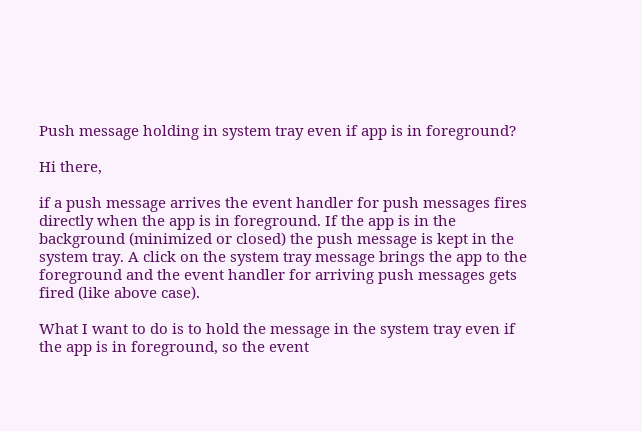Push message holding in system tray even if app is in foreground?

Hi there,

if a push message arrives the event handler for push messages fires directly when the app is in foreground. If the app is in the background (minimized or closed) the push message is kept in the system tray. A click on the system tray message brings the app to the foreground and the event handler for arriving push messages gets fired (like above case).

What I want to do is to hold the message in the system tray even if the app is in foreground, so the event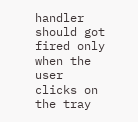handler should got fired only when the user clicks on the tray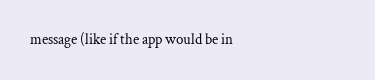message (like if the app would be in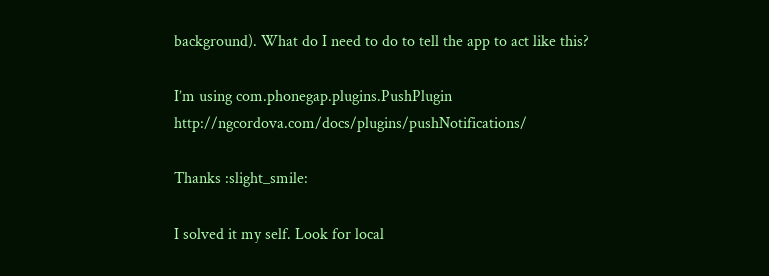background). What do I need to do to tell the app to act like this?

I’m using com.phonegap.plugins.PushPlugin http://ngcordova.com/docs/plugins/pushNotifications/

Thanks :slight_smile:

I solved it my self. Look for local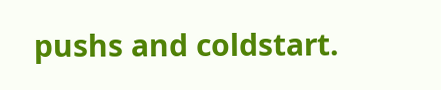pushs and coldstart.